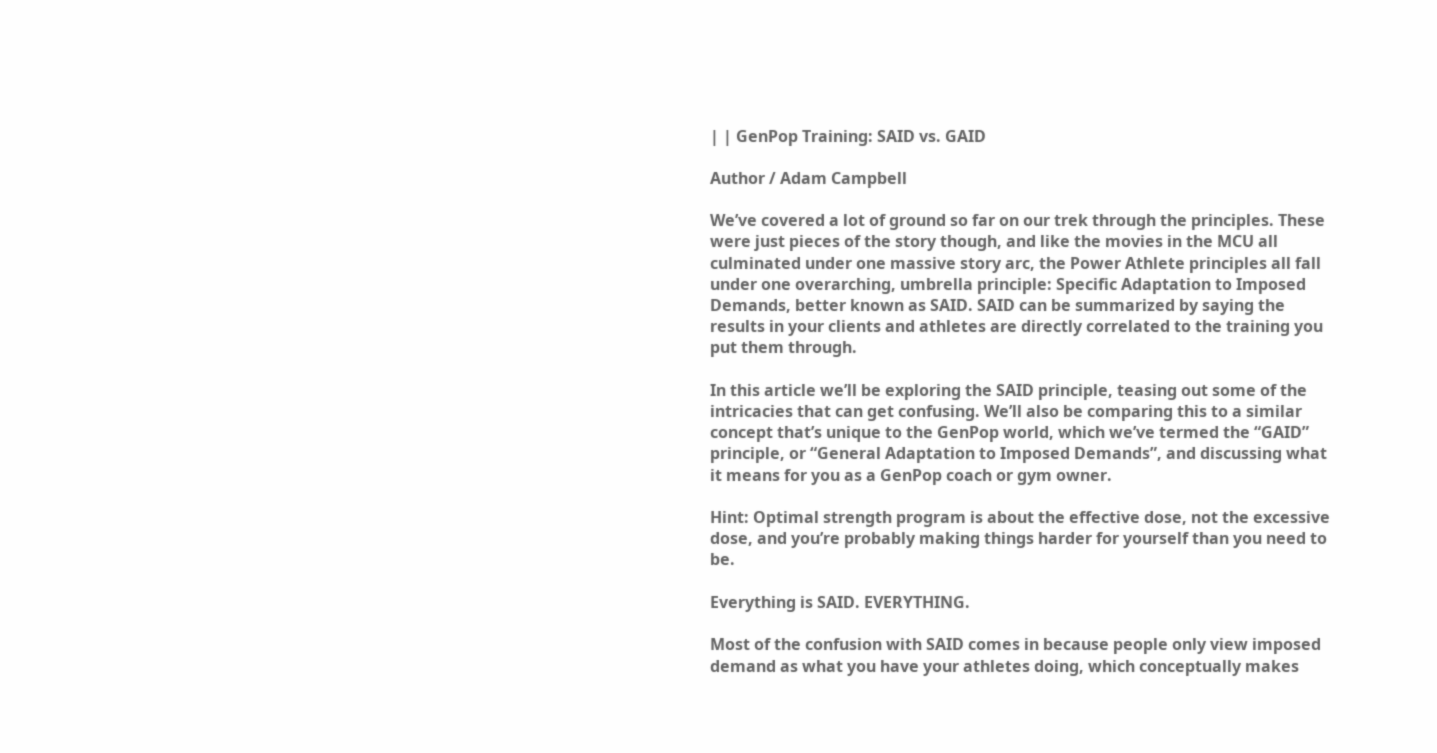| | GenPop Training: SAID vs. GAID

Author / Adam Campbell

We’ve covered a lot of ground so far on our trek through the principles. These were just pieces of the story though, and like the movies in the MCU all culminated under one massive story arc, the Power Athlete principles all fall under one overarching, umbrella principle: Specific Adaptation to Imposed Demands, better known as SAID. SAID can be summarized by saying the results in your clients and athletes are directly correlated to the training you put them through.

In this article we’ll be exploring the SAID principle, teasing out some of the intricacies that can get confusing. We’ll also be comparing this to a similar concept that’s unique to the GenPop world, which we’ve termed the “GAID” principle, or “General Adaptation to Imposed Demands”, and discussing what it means for you as a GenPop coach or gym owner.

Hint: Optimal strength program is about the effective dose, not the excessive dose, and you’re probably making things harder for yourself than you need to be.

Everything is SAID. EVERYTHING.

Most of the confusion with SAID comes in because people only view imposed demand as what you have your athletes doing, which conceptually makes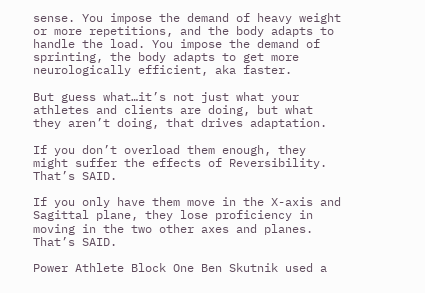sense. You impose the demand of heavy weight or more repetitions, and the body adapts to handle the load. You impose the demand of sprinting, the body adapts to get more neurologically efficient, aka faster.

But guess what…it’s not just what your athletes and clients are doing, but what they aren’t doing, that drives adaptation.

If you don’t overload them enough, they might suffer the effects of Reversibility. That’s SAID.

If you only have them move in the X-axis and Sagittal plane, they lose proficiency in moving in the two other axes and planes. That’s SAID.

Power Athlete Block One Ben Skutnik used a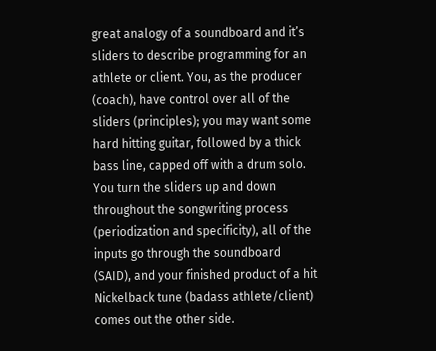great analogy of a soundboard and it’s sliders to describe programming for an athlete or client. You, as the producer (coach), have control over all of the sliders (principles); you may want some hard hitting guitar, followed by a thick bass line, capped off with a drum solo. You turn the sliders up and down throughout the songwriting process (periodization and specificity), all of the inputs go through the soundboard (SAID), and your finished product of a hit Nickelback tune (badass athlete/client) comes out the other side.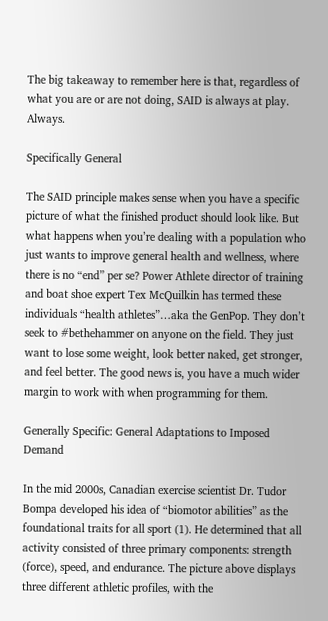The big takeaway to remember here is that, regardless of what you are or are not doing, SAID is always at play. Always.

Specifically General

The SAID principle makes sense when you have a specific picture of what the finished product should look like. But what happens when you’re dealing with a population who just wants to improve general health and wellness, where there is no “end” per se? Power Athlete director of training and boat shoe expert Tex McQuilkin has termed these individuals “health athletes”…aka the GenPop. They don’t seek to #bethehammer on anyone on the field. They just want to lose some weight, look better naked, get stronger, and feel better. The good news is, you have a much wider margin to work with when programming for them.

Generally Specific: General Adaptations to Imposed Demand

In the mid 2000s, Canadian exercise scientist Dr. Tudor Bompa developed his idea of “biomotor abilities” as the foundational traits for all sport (1). He determined that all activity consisted of three primary components: strength (force), speed, and endurance. The picture above displays three different athletic profiles, with the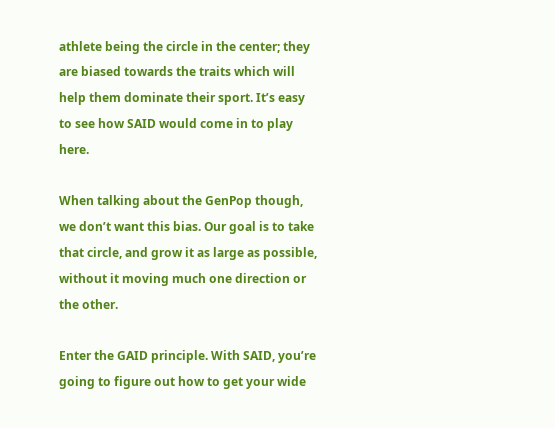athlete being the circle in the center; they are biased towards the traits which will help them dominate their sport. It’s easy to see how SAID would come in to play here.

When talking about the GenPop though, we don’t want this bias. Our goal is to take that circle, and grow it as large as possible, without it moving much one direction or the other.

Enter the GAID principle. With SAID, you’re going to figure out how to get your wide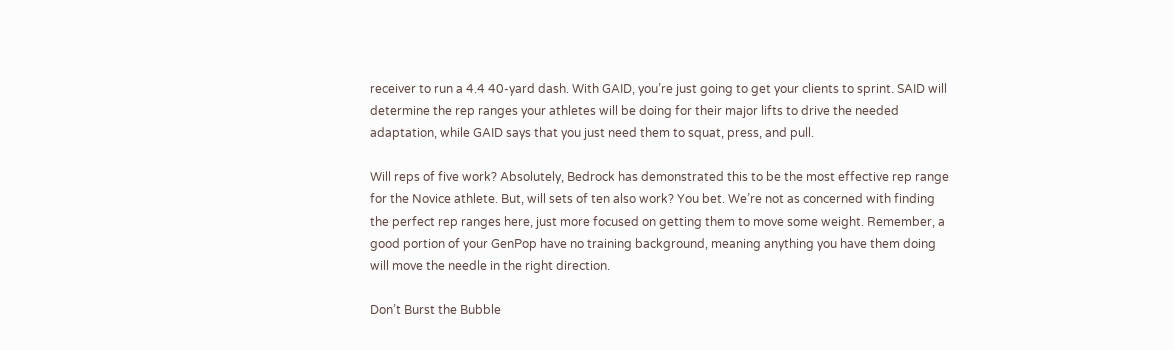receiver to run a 4.4 40-yard dash. With GAID, you’re just going to get your clients to sprint. SAID will determine the rep ranges your athletes will be doing for their major lifts to drive the needed adaptation, while GAID says that you just need them to squat, press, and pull.

Will reps of five work? Absolutely, Bedrock has demonstrated this to be the most effective rep range for the Novice athlete. But, will sets of ten also work? You bet. We’re not as concerned with finding the perfect rep ranges here, just more focused on getting them to move some weight. Remember, a good portion of your GenPop have no training background, meaning anything you have them doing will move the needle in the right direction.

Don’t Burst the Bubble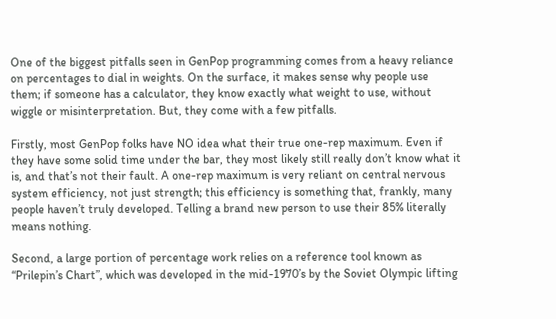One of the biggest pitfalls seen in GenPop programming comes from a heavy reliance on percentages to dial in weights. On the surface, it makes sense why people use them; if someone has a calculator, they know exactly what weight to use, without wiggle or misinterpretation. But, they come with a few pitfalls.

Firstly, most GenPop folks have NO idea what their true one-rep maximum. Even if they have some solid time under the bar, they most likely still really don’t know what it is, and that’s not their fault. A one-rep maximum is very reliant on central nervous system efficiency, not just strength; this efficiency is something that, frankly, many people haven’t truly developed. Telling a brand new person to use their 85% literally means nothing.

Second, a large portion of percentage work relies on a reference tool known as “Prilepin’s Chart”, which was developed in the mid-1970’s by the Soviet Olympic lifting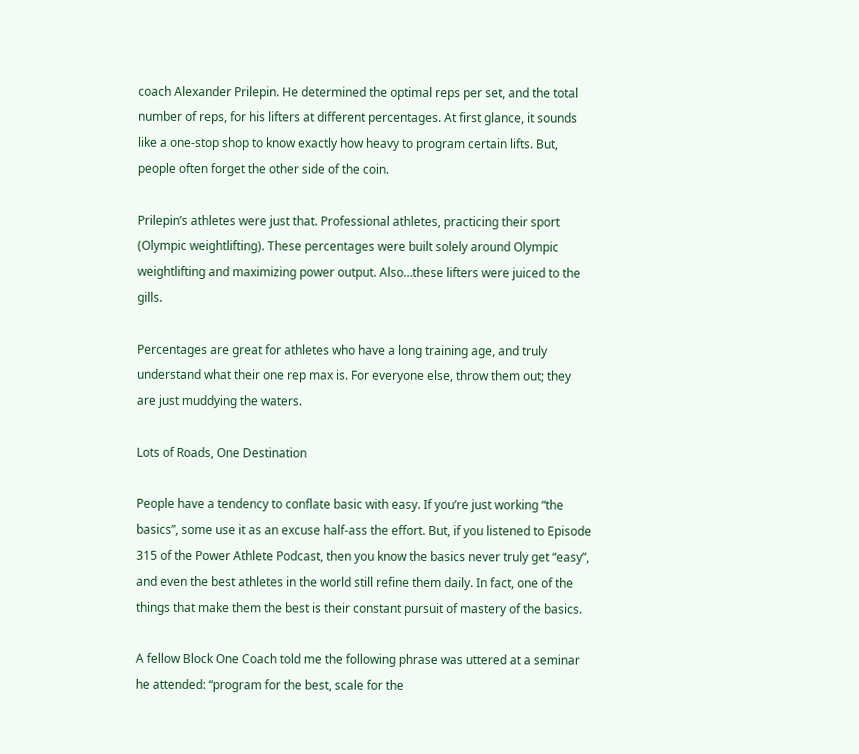coach Alexander Prilepin. He determined the optimal reps per set, and the total number of reps, for his lifters at different percentages. At first glance, it sounds like a one-stop shop to know exactly how heavy to program certain lifts. But, people often forget the other side of the coin.

Prilepin’s athletes were just that. Professional athletes, practicing their sport (Olympic weightlifting). These percentages were built solely around Olympic weightlifting and maximizing power output. Also…these lifters were juiced to the gills.

Percentages are great for athletes who have a long training age, and truly understand what their one rep max is. For everyone else, throw them out; they are just muddying the waters.

Lots of Roads, One Destination

People have a tendency to conflate basic with easy. If you’re just working “the basics”, some use it as an excuse half-ass the effort. But, if you listened to Episode 315 of the Power Athlete Podcast, then you know the basics never truly get “easy”, and even the best athletes in the world still refine them daily. In fact, one of the things that make them the best is their constant pursuit of mastery of the basics.

A fellow Block One Coach told me the following phrase was uttered at a seminar he attended: “program for the best, scale for the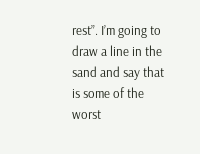rest”. I’m going to draw a line in the sand and say that is some of the worst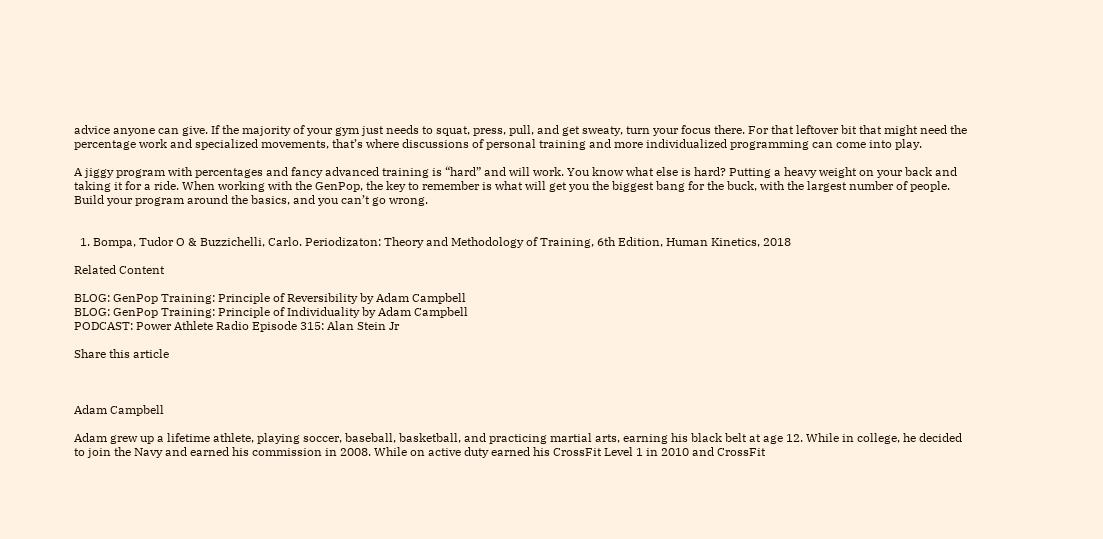advice anyone can give. If the majority of your gym just needs to squat, press, pull, and get sweaty, turn your focus there. For that leftover bit that might need the percentage work and specialized movements, that’s where discussions of personal training and more individualized programming can come into play.

A jiggy program with percentages and fancy advanced training is “hard” and will work. You know what else is hard? Putting a heavy weight on your back and taking it for a ride. When working with the GenPop, the key to remember is what will get you the biggest bang for the buck, with the largest number of people. Build your program around the basics, and you can’t go wrong.


  1. Bompa, Tudor O & Buzzichelli, Carlo. Periodizaton: Theory and Methodology of Training, 6th Edition, Human Kinetics, 2018

Related Content

BLOG: GenPop Training: Principle of Reversibility by Adam Campbell
BLOG: GenPop Training: Principle of Individuality by Adam Campbell
PODCAST: Power Athlete Radio Episode 315: Alan Stein Jr

Share this article



Adam Campbell

Adam grew up a lifetime athlete, playing soccer, baseball, basketball, and practicing martial arts, earning his black belt at age 12. While in college, he decided to join the Navy and earned his commission in 2008. While on active duty earned his CrossFit Level 1 in 2010 and CrossFit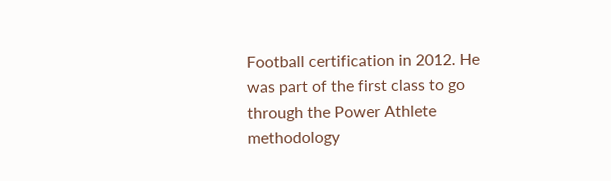Football certification in 2012. He was part of the first class to go through the Power Athlete methodology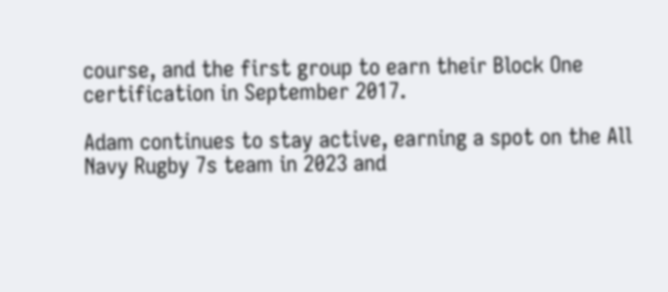course, and the first group to earn their Block One certification in September 2017.

Adam continues to stay active, earning a spot on the All Navy Rugby 7s team in 2023 and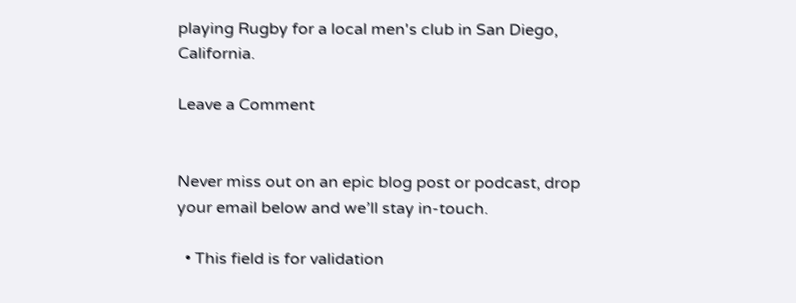playing Rugby for a local men's club in San Diego, California.

Leave a Comment


Never miss out on an epic blog post or podcast, drop your email below and we’ll stay in-touch.

  • This field is for validation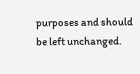purposes and should be left unchanged.